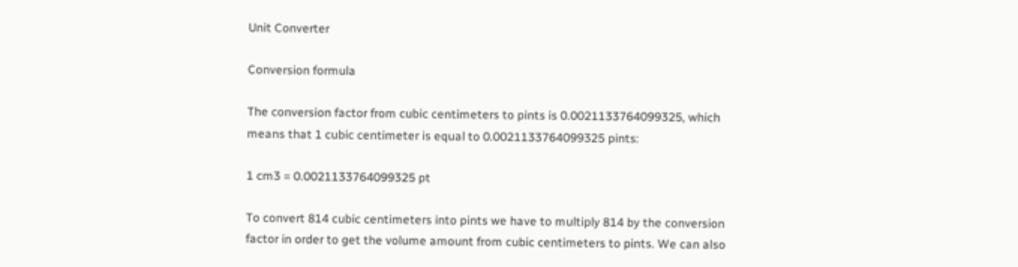Unit Converter

Conversion formula

The conversion factor from cubic centimeters to pints is 0.0021133764099325, which means that 1 cubic centimeter is equal to 0.0021133764099325 pints:

1 cm3 = 0.0021133764099325 pt

To convert 814 cubic centimeters into pints we have to multiply 814 by the conversion factor in order to get the volume amount from cubic centimeters to pints. We can also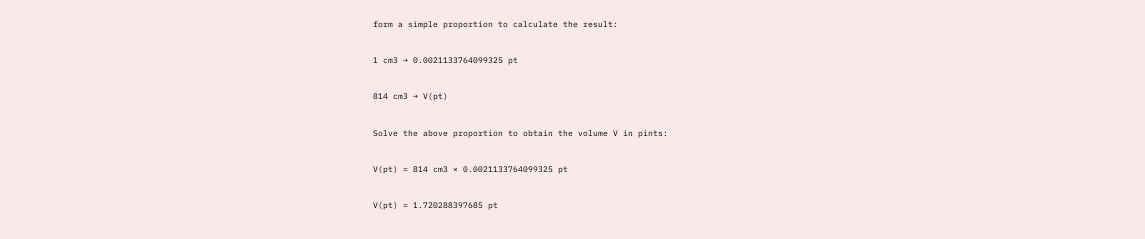form a simple proportion to calculate the result:

1 cm3 → 0.0021133764099325 pt

814 cm3 → V(pt)

Solve the above proportion to obtain the volume V in pints:

V(pt) = 814 cm3 × 0.0021133764099325 pt

V(pt) = 1.720288397685 pt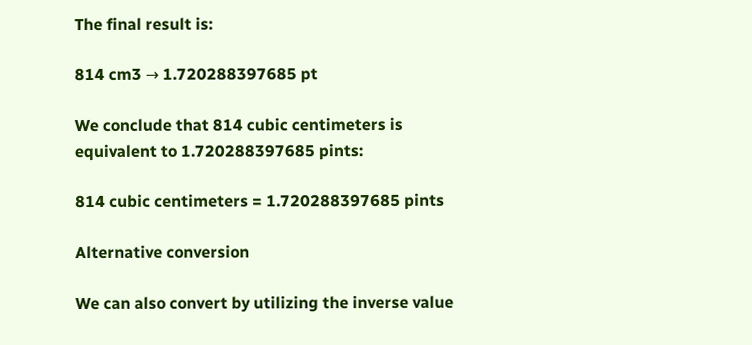The final result is:

814 cm3 → 1.720288397685 pt

We conclude that 814 cubic centimeters is equivalent to 1.720288397685 pints:

814 cubic centimeters = 1.720288397685 pints

Alternative conversion

We can also convert by utilizing the inverse value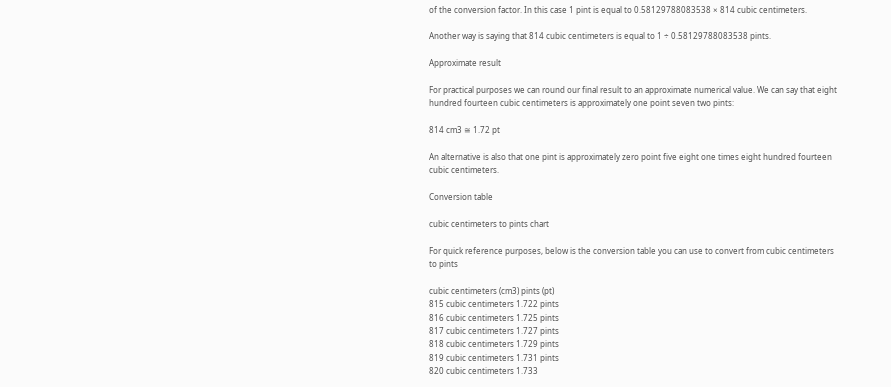of the conversion factor. In this case 1 pint is equal to 0.58129788083538 × 814 cubic centimeters.

Another way is saying that 814 cubic centimeters is equal to 1 ÷ 0.58129788083538 pints.

Approximate result

For practical purposes we can round our final result to an approximate numerical value. We can say that eight hundred fourteen cubic centimeters is approximately one point seven two pints:

814 cm3 ≅ 1.72 pt

An alternative is also that one pint is approximately zero point five eight one times eight hundred fourteen cubic centimeters.

Conversion table

cubic centimeters to pints chart

For quick reference purposes, below is the conversion table you can use to convert from cubic centimeters to pints

cubic centimeters (cm3) pints (pt)
815 cubic centimeters 1.722 pints
816 cubic centimeters 1.725 pints
817 cubic centimeters 1.727 pints
818 cubic centimeters 1.729 pints
819 cubic centimeters 1.731 pints
820 cubic centimeters 1.733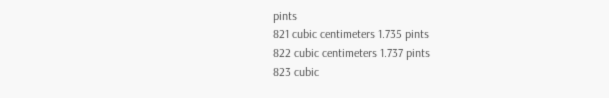pints
821 cubic centimeters 1.735 pints
822 cubic centimeters 1.737 pints
823 cubic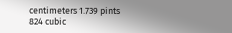centimeters 1.739 pints
824 cubic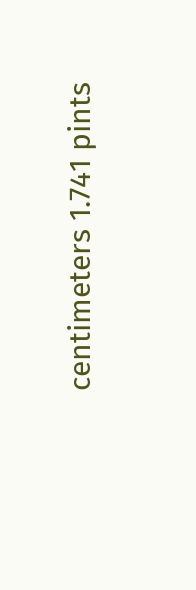centimeters 1.741 pints